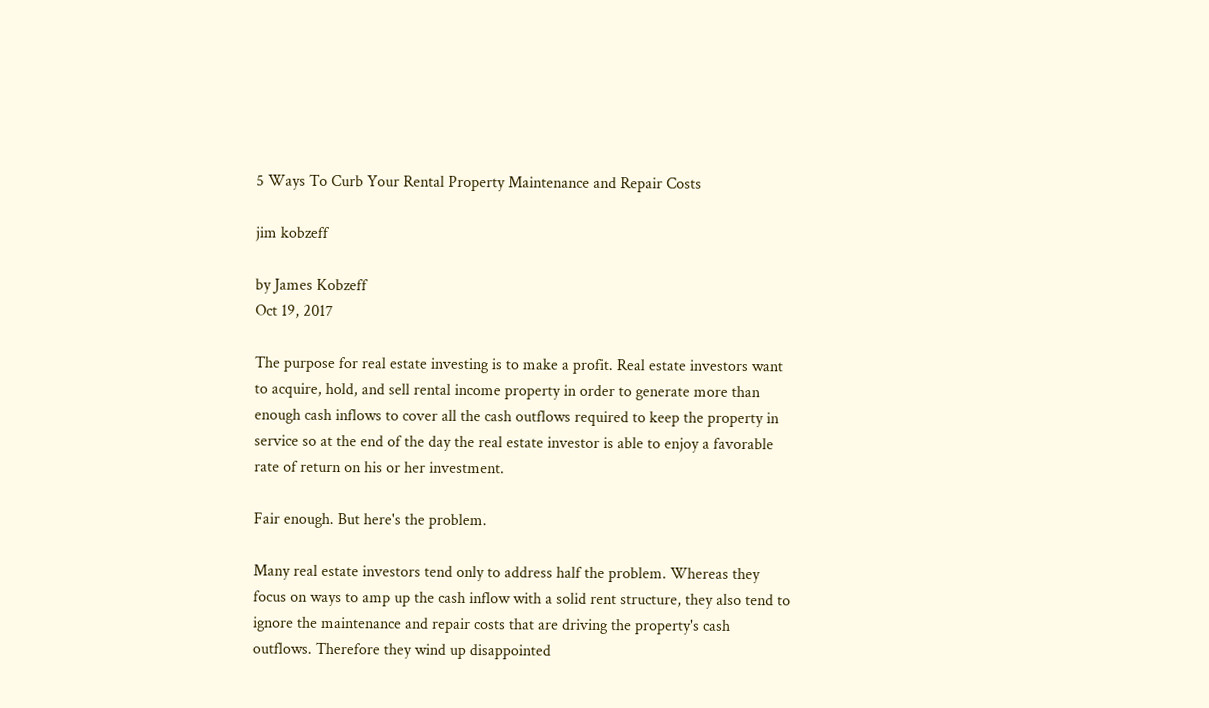5 Ways To Curb Your Rental Property Maintenance and Repair Costs

jim kobzeff

by James Kobzeff
Oct 19, 2017

The purpose for real estate investing is to make a profit. Real estate investors want to acquire, hold, and sell rental income property in order to generate more than enough cash inflows to cover all the cash outflows required to keep the property in service so at the end of the day the real estate investor is able to enjoy a favorable rate of return on his or her investment.

Fair enough. But here's the problem.

Many real estate investors tend only to address half the problem. Whereas they focus on ways to amp up the cash inflow with a solid rent structure, they also tend to ignore the maintenance and repair costs that are driving the property's cash outflows. Therefore they wind up disappointed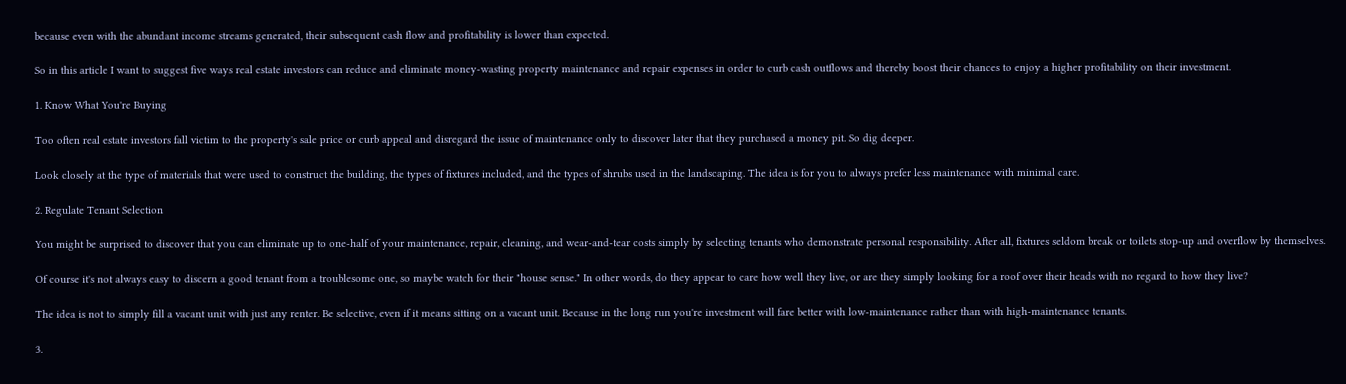because even with the abundant income streams generated, their subsequent cash flow and profitability is lower than expected.

So in this article I want to suggest five ways real estate investors can reduce and eliminate money-wasting property maintenance and repair expenses in order to curb cash outflows and thereby boost their chances to enjoy a higher profitability on their investment.

1. Know What You're Buying

Too often real estate investors fall victim to the property's sale price or curb appeal and disregard the issue of maintenance only to discover later that they purchased a money pit. So dig deeper.

Look closely at the type of materials that were used to construct the building, the types of fixtures included, and the types of shrubs used in the landscaping. The idea is for you to always prefer less maintenance with minimal care.

2. Regulate Tenant Selection

You might be surprised to discover that you can eliminate up to one-half of your maintenance, repair, cleaning, and wear-and-tear costs simply by selecting tenants who demonstrate personal responsibility. After all, fixtures seldom break or toilets stop-up and overflow by themselves.

Of course it's not always easy to discern a good tenant from a troublesome one, so maybe watch for their "house sense." In other words, do they appear to care how well they live, or are they simply looking for a roof over their heads with no regard to how they live?

The idea is not to simply fill a vacant unit with just any renter. Be selective, even if it means sitting on a vacant unit. Because in the long run you're investment will fare better with low-maintenance rather than with high-maintenance tenants.

3.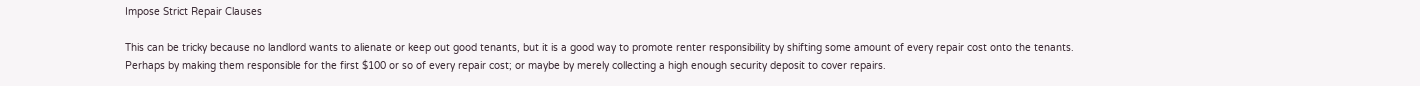Impose Strict Repair Clauses

This can be tricky because no landlord wants to alienate or keep out good tenants, but it is a good way to promote renter responsibility by shifting some amount of every repair cost onto the tenants. Perhaps by making them responsible for the first $100 or so of every repair cost; or maybe by merely collecting a high enough security deposit to cover repairs.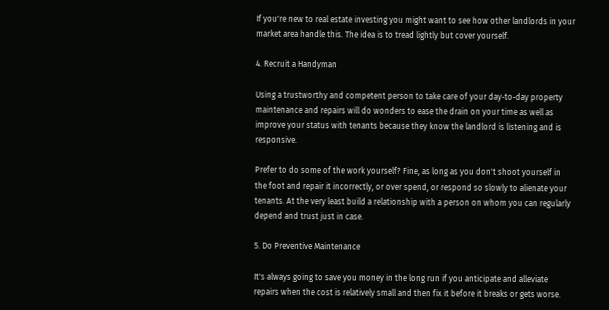If you're new to real estate investing you might want to see how other landlords in your market area handle this. The idea is to tread lightly but cover yourself.

4. Recruit a Handyman

Using a trustworthy and competent person to take care of your day-to-day property maintenance and repairs will do wonders to ease the drain on your time as well as improve your status with tenants because they know the landlord is listening and is responsive.

Prefer to do some of the work yourself? Fine, as long as you don't shoot yourself in the foot and repair it incorrectly, or over spend, or respond so slowly to alienate your tenants. At the very least build a relationship with a person on whom you can regularly depend and trust just in case.

5. Do Preventive Maintenance

It's always going to save you money in the long run if you anticipate and alleviate repairs when the cost is relatively small and then fix it before it breaks or gets worse.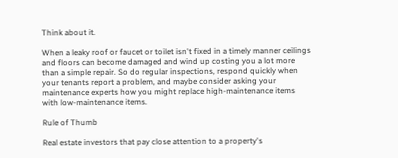Think about it.

When a leaky roof or faucet or toilet isn't fixed in a timely manner ceilings and floors can become damaged and wind up costing you a lot more than a simple repair. So do regular inspections, respond quickly when your tenants report a problem, and maybe consider asking your maintenance experts how you might replace high-maintenance items with low-maintenance items.

Rule of Thumb

Real estate investors that pay close attention to a property's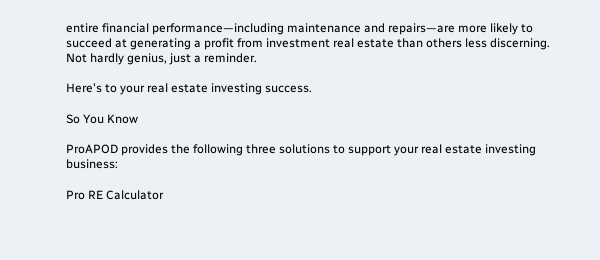entire financial performance—including maintenance and repairs—are more likely to succeed at generating a profit from investment real estate than others less discerning. Not hardly genius, just a reminder.

Here's to your real estate investing success.

So You Know

ProAPOD provides the following three solutions to support your real estate investing business:

Pro RE Calculator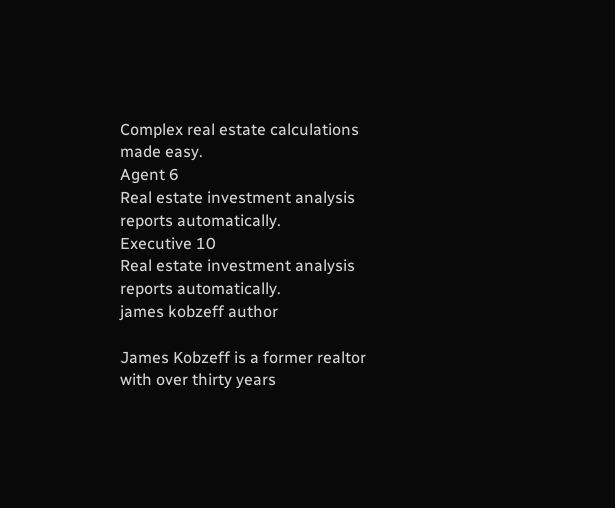Complex real estate calculations made easy.
Agent 6
Real estate investment analysis reports automatically.
Executive 10
Real estate investment analysis reports automatically.
james kobzeff author

James Kobzeff is a former realtor with over thirty years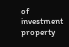of investment property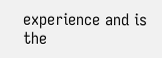experience and is the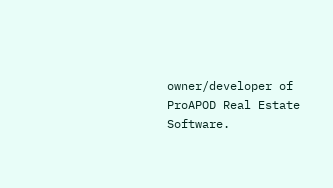owner/developer of ProAPOD Real Estate Software.